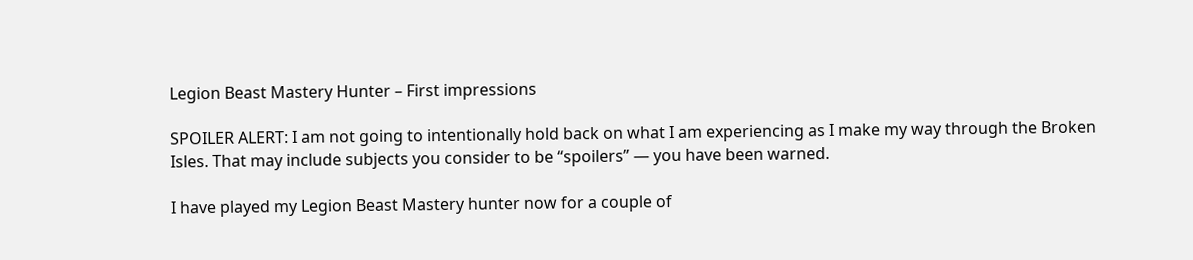Legion Beast Mastery Hunter – First impressions

SPOILER ALERT: I am not going to intentionally hold back on what I am experiencing as I make my way through the Broken Isles. That may include subjects you consider to be “spoilers” — you have been warned.

I have played my Legion Beast Mastery hunter now for a couple of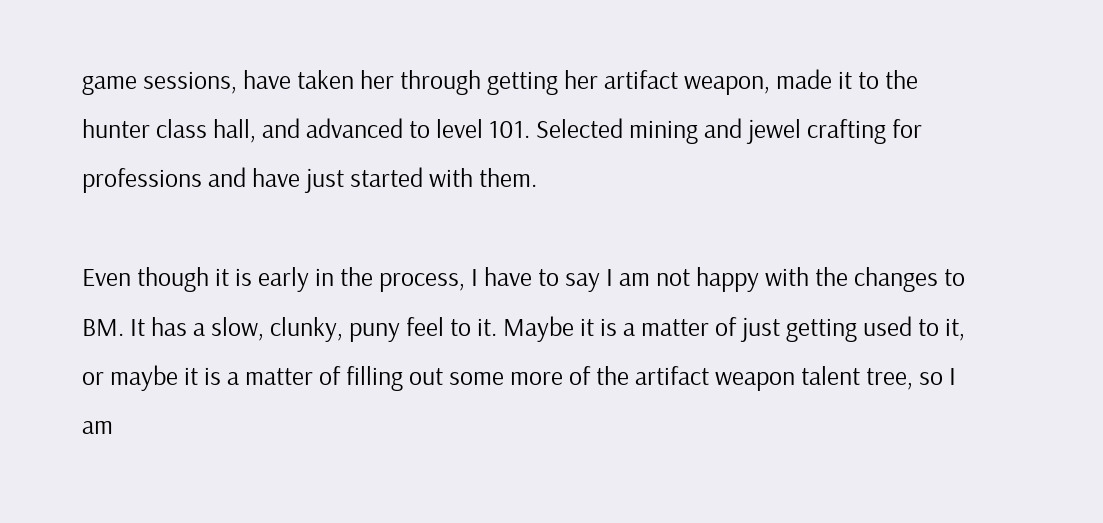game sessions, have taken her through getting her artifact weapon, made it to the hunter class hall, and advanced to level 101. Selected mining and jewel crafting for professions and have just started with them.

Even though it is early in the process, I have to say I am not happy with the changes to BM. It has a slow, clunky, puny feel to it. Maybe it is a matter of just getting used to it, or maybe it is a matter of filling out some more of the artifact weapon talent tree, so I am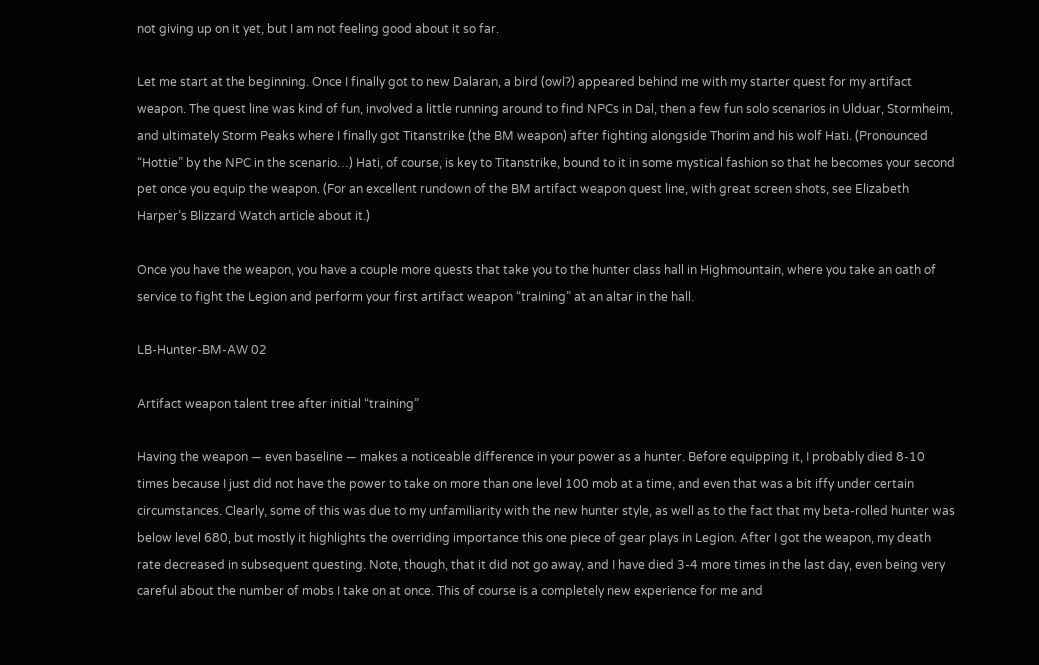not giving up on it yet, but I am not feeling good about it so far.

Let me start at the beginning. Once I finally got to new Dalaran, a bird (owl?) appeared behind me with my starter quest for my artifact weapon. The quest line was kind of fun, involved a little running around to find NPCs in Dal, then a few fun solo scenarios in Ulduar, Stormheim, and ultimately Storm Peaks where I finally got Titanstrike (the BM weapon) after fighting alongside Thorim and his wolf Hati. (Pronounced “Hottie” by the NPC in the scenario…) Hati, of course, is key to Titanstrike, bound to it in some mystical fashion so that he becomes your second pet once you equip the weapon. (For an excellent rundown of the BM artifact weapon quest line, with great screen shots, see Elizabeth Harper’s Blizzard Watch article about it.)

Once you have the weapon, you have a couple more quests that take you to the hunter class hall in Highmountain, where you take an oath of service to fight the Legion and perform your first artifact weapon “training” at an altar in the hall.

LB-Hunter-BM-AW 02

Artifact weapon talent tree after initial “training”

Having the weapon — even baseline — makes a noticeable difference in your power as a hunter. Before equipping it, I probably died 8-10 times because I just did not have the power to take on more than one level 100 mob at a time, and even that was a bit iffy under certain circumstances. Clearly, some of this was due to my unfamiliarity with the new hunter style, as well as to the fact that my beta-rolled hunter was below level 680, but mostly it highlights the overriding importance this one piece of gear plays in Legion. After I got the weapon, my death rate decreased in subsequent questing. Note, though, that it did not go away, and I have died 3-4 more times in the last day, even being very careful about the number of mobs I take on at once. This of course is a completely new experience for me and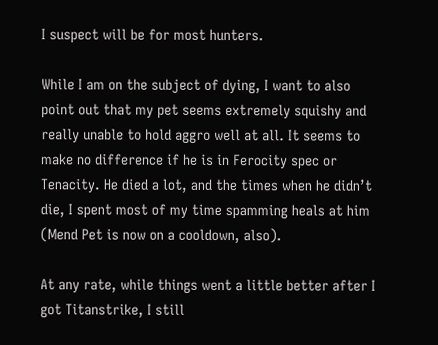I suspect will be for most hunters.

While I am on the subject of dying, I want to also point out that my pet seems extremely squishy and really unable to hold aggro well at all. It seems to make no difference if he is in Ferocity spec or Tenacity. He died a lot, and the times when he didn’t die, I spent most of my time spamming heals at him (Mend Pet is now on a cooldown, also).

At any rate, while things went a little better after I got Titanstrike, I still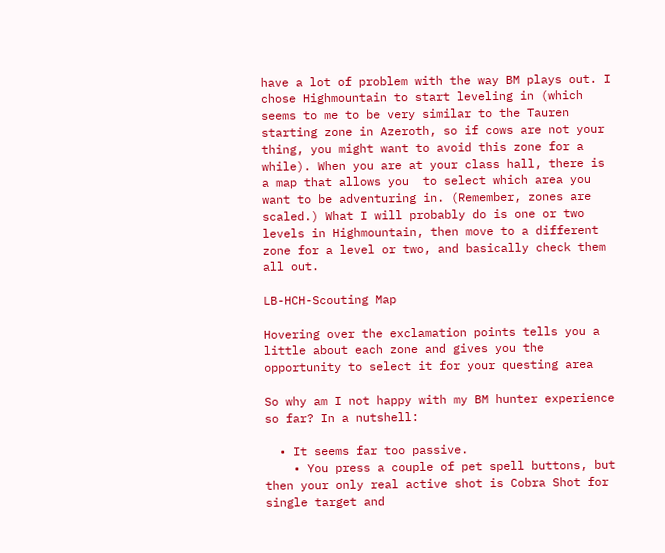have a lot of problem with the way BM plays out. I chose Highmountain to start leveling in (which seems to me to be very similar to the Tauren starting zone in Azeroth, so if cows are not your thing, you might want to avoid this zone for a while). When you are at your class hall, there is a map that allows you  to select which area you want to be adventuring in. (Remember, zones are scaled.) What I will probably do is one or two levels in Highmountain, then move to a different zone for a level or two, and basically check them all out.

LB-HCH-Scouting Map

Hovering over the exclamation points tells you a little about each zone and gives you the opportunity to select it for your questing area

So why am I not happy with my BM hunter experience so far? In a nutshell:

  • It seems far too passive.
    • You press a couple of pet spell buttons, but then your only real active shot is Cobra Shot for single target and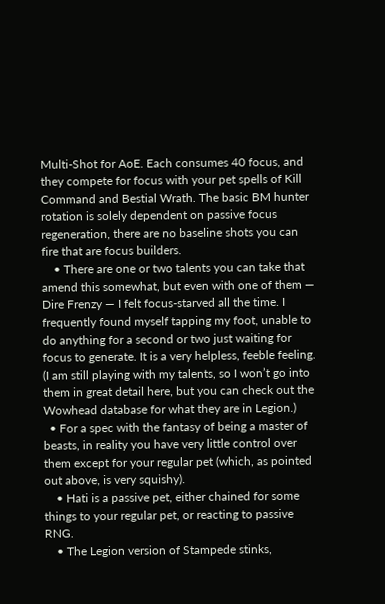Multi-Shot for AoE. Each consumes 40 focus, and they compete for focus with your pet spells of Kill Command and Bestial Wrath. The basic BM hunter rotation is solely dependent on passive focus regeneration, there are no baseline shots you can fire that are focus builders.
    • There are one or two talents you can take that amend this somewhat, but even with one of them — Dire Frenzy — I felt focus-starved all the time. I frequently found myself tapping my foot, unable to do anything for a second or two just waiting for focus to generate. It is a very helpless, feeble feeling. (I am still playing with my talents, so I won’t go into them in great detail here, but you can check out the Wowhead database for what they are in Legion.)
  • For a spec with the fantasy of being a master of beasts, in reality you have very little control over them except for your regular pet (which, as pointed out above, is very squishy).
    • Hati is a passive pet, either chained for some things to your regular pet, or reacting to passive RNG.
    • The Legion version of Stampede stinks,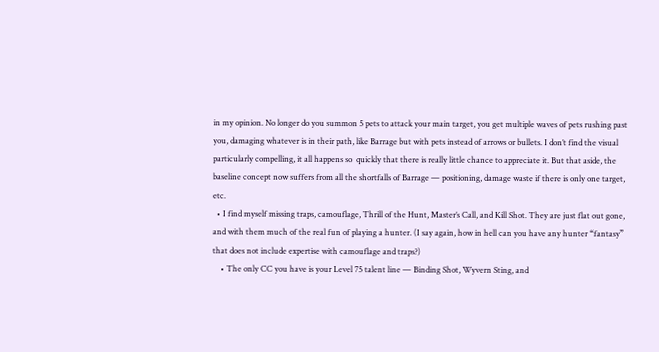in my opinion. No longer do you summon 5 pets to attack your main target, you get multiple waves of pets rushing past you, damaging whatever is in their path, like Barrage but with pets instead of arrows or bullets. I don’t find the visual particularly compelling, it all happens so  quickly that there is really little chance to appreciate it. But that aside, the baseline concept now suffers from all the shortfalls of Barrage — positioning, damage waste if there is only one target, etc.
  • I find myself missing traps, camouflage, Thrill of the Hunt, Master’s Call, and Kill Shot. They are just flat out gone, and with them much of the real fun of playing a hunter. (I say again, how in hell can you have any hunter “fantasy” that does not include expertise with camouflage and traps?)
    • The only CC you have is your Level 75 talent line — Binding Shot, Wyvern Sting, and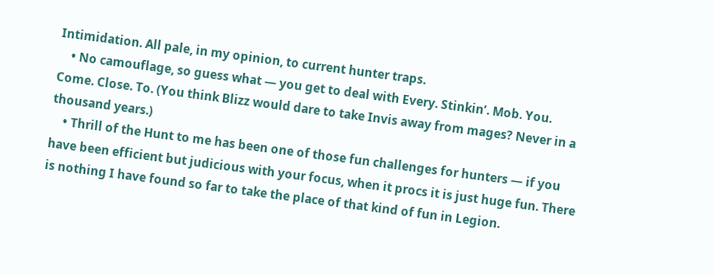Intimidation. All pale, in my opinion, to current hunter traps.
    • No camouflage, so guess what — you get to deal with Every. Stinkin’. Mob. You. Come. Close. To. (You think Blizz would dare to take Invis away from mages? Never in a thousand years.)
    • Thrill of the Hunt to me has been one of those fun challenges for hunters — if you have been efficient but judicious with your focus, when it procs it is just huge fun. There is nothing I have found so far to take the place of that kind of fun in Legion.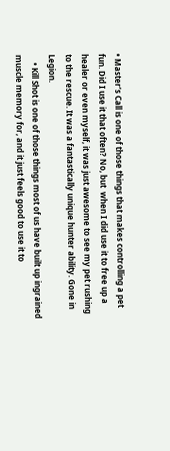• Master’s Call is one of those things that makes controlling a pet fun. Did I use it that often? No, but  when I did use it to free up a healer or even myself, it was just awesome to see my pet rushing to the rescue. It was a fantastically unique hunter ability. Gone in Legion.
    • Kill Shot is one of those things most of us have built up ingrained muscle memory for, and it just feels good to use it to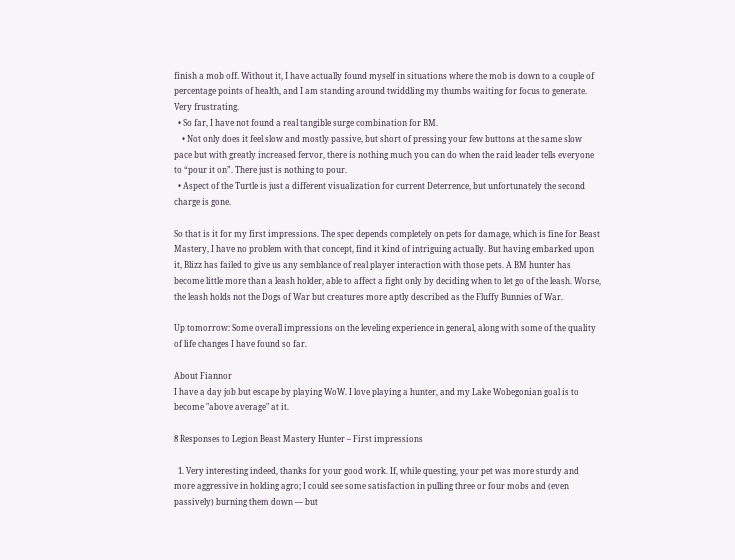finish a mob off. Without it, I have actually found myself in situations where the mob is down to a couple of percentage points of health, and I am standing around twiddling my thumbs waiting for focus to generate. Very frustrating.
  • So far, I have not found a real tangible surge combination for BM.
    • Not only does it feel slow and mostly passive, but short of pressing your few buttons at the same slow pace but with greatly increased fervor, there is nothing much you can do when the raid leader tells everyone to “pour it on”. There just is nothing to pour.
  • Aspect of the Turtle is just a different visualization for current Deterrence, but unfortunately the second charge is gone.

So that is it for my first impressions. The spec depends completely on pets for damage, which is fine for Beast Mastery, I have no problem with that concept, find it kind of intriguing actually. But having embarked upon it, Blizz has failed to give us any semblance of real player interaction with those pets. A BM hunter has become little more than a leash holder, able to affect a fight only by deciding when to let go of the leash. Worse, the leash holds not the Dogs of War but creatures more aptly described as the Fluffy Bunnies of War.

Up tomorrow: Some overall impressions on the leveling experience in general, along with some of the quality of life changes I have found so far.

About Fiannor
I have a day job but escape by playing WoW. I love playing a hunter, and my Lake Wobegonian goal is to become "above average" at it.

8 Responses to Legion Beast Mastery Hunter – First impressions

  1. Very interesting indeed, thanks for your good work. If, while questing, your pet was more sturdy and more aggressive in holding agro; I could see some satisfaction in pulling three or four mobs and (even passively) burning them down — but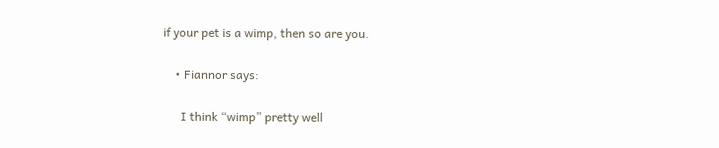if your pet is a wimp, then so are you.

    • Fiannor says:

      I think “wimp” pretty well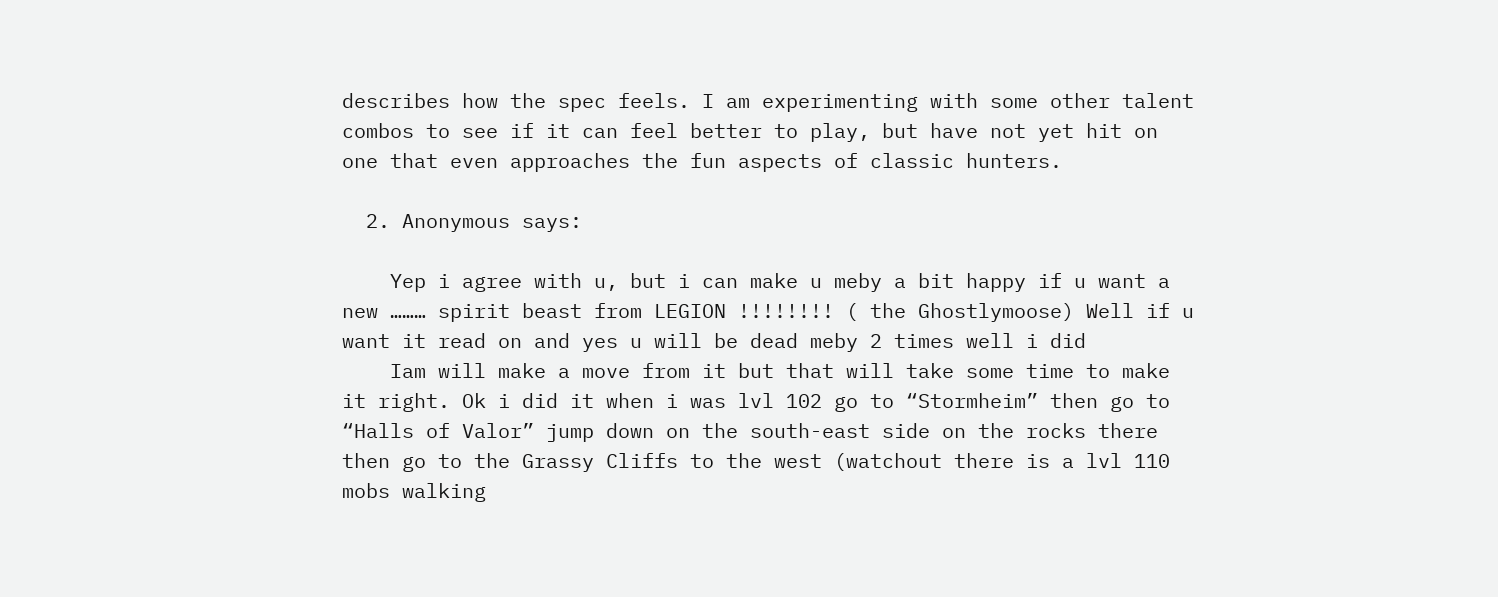describes how the spec feels. I am experimenting with some other talent combos to see if it can feel better to play, but have not yet hit on one that even approaches the fun aspects of classic hunters.

  2. Anonymous says:

    Yep i agree with u, but i can make u meby a bit happy if u want a new ……… spirit beast from LEGION !!!!!!!! ( the Ghostlymoose) Well if u want it read on and yes u will be dead meby 2 times well i did
    Iam will make a move from it but that will take some time to make it right. Ok i did it when i was lvl 102 go to “Stormheim” then go to “Halls of Valor” jump down on the south-east side on the rocks there then go to the Grassy Cliffs to the west (watchout there is a lvl 110 mobs walking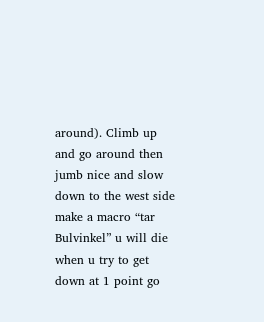around). Climb up and go around then jumb nice and slow down to the west side make a macro “tar Bulvinkel” u will die when u try to get down at 1 point go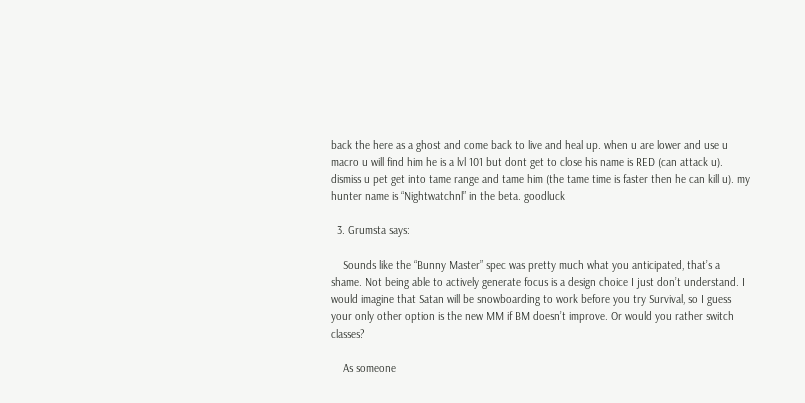back the here as a ghost and come back to live and heal up. when u are lower and use u macro u will find him he is a lvl 101 but dont get to close his name is RED (can attack u). dismiss u pet get into tame range and tame him (the tame time is faster then he can kill u). my hunter name is “Nightwatchnl” in the beta. goodluck

  3. Grumsta says:

    Sounds like the “Bunny Master” spec was pretty much what you anticipated, that’s a shame. Not being able to actively generate focus is a design choice I just don’t understand. I would imagine that Satan will be snowboarding to work before you try Survival, so I guess your only other option is the new MM if BM doesn’t improve. Or would you rather switch classes?

    As someone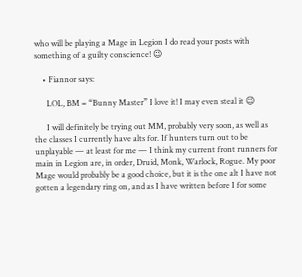who will be playing a Mage in Legion I do read your posts with something of a guilty conscience! 😉

    • Fiannor says:

      LOL, BM = “Bunny Master” I love it! I may even steal it 😉

      I will definitely be trying out MM, probably very soon, as well as the classes I currently have alts for. If hunters turn out to be unplayable — at least for me — I think my current front runners for main in Legion are, in order, Druid, Monk, Warlock, Rogue. My poor Mage would probably be a good choice, but it is the one alt I have not gotten a legendary ring on, and as I have written before I for some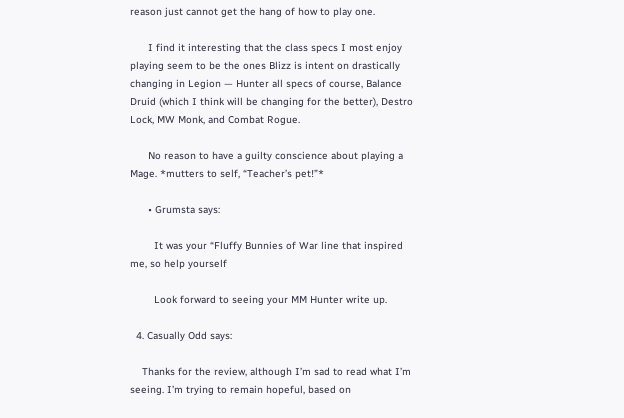reason just cannot get the hang of how to play one.

      I find it interesting that the class specs I most enjoy playing seem to be the ones Blizz is intent on drastically changing in Legion — Hunter all specs of course, Balance Druid (which I think will be changing for the better), Destro Lock, MW Monk, and Combat Rogue.

      No reason to have a guilty conscience about playing a Mage. *mutters to self, “Teacher’s pet!”*

      • Grumsta says:

        It was your “Fluffy Bunnies of War line that inspired me, so help yourself

        Look forward to seeing your MM Hunter write up.

  4. Casually Odd says:

    Thanks for the review, although I’m sad to read what I’m seeing. I’m trying to remain hopeful, based on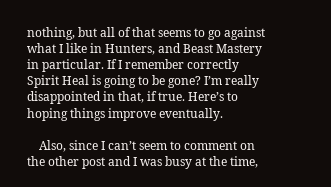nothing, but all of that seems to go against what I like in Hunters, and Beast Mastery in particular. If I remember correctly Spirit Heal is going to be gone? I’m really disappointed in that, if true. Here’s to hoping things improve eventually.

    Also, since I can’t seem to comment on the other post and I was busy at the time,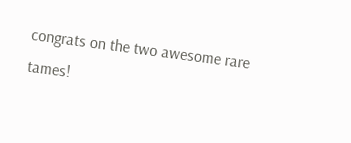congrats on the two awesome rare tames!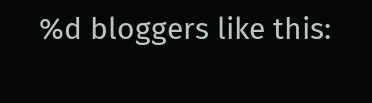%d bloggers like this: